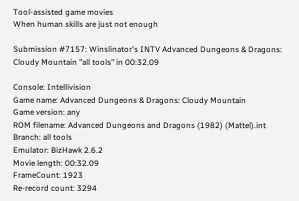Tool-assisted game movies
When human skills are just not enough

Submission #7157: Winslinator's INTV Advanced Dungeons & Dragons: Cloudy Mountain "all tools" in 00:32.09

Console: Intellivision
Game name: Advanced Dungeons & Dragons: Cloudy Mountain
Game version: any
ROM filename: Advanced Dungeons and Dragons (1982) (Mattel).int
Branch: all tools
Emulator: BizHawk 2.6.2
Movie length: 00:32.09
FrameCount: 1923
Re-record count: 3294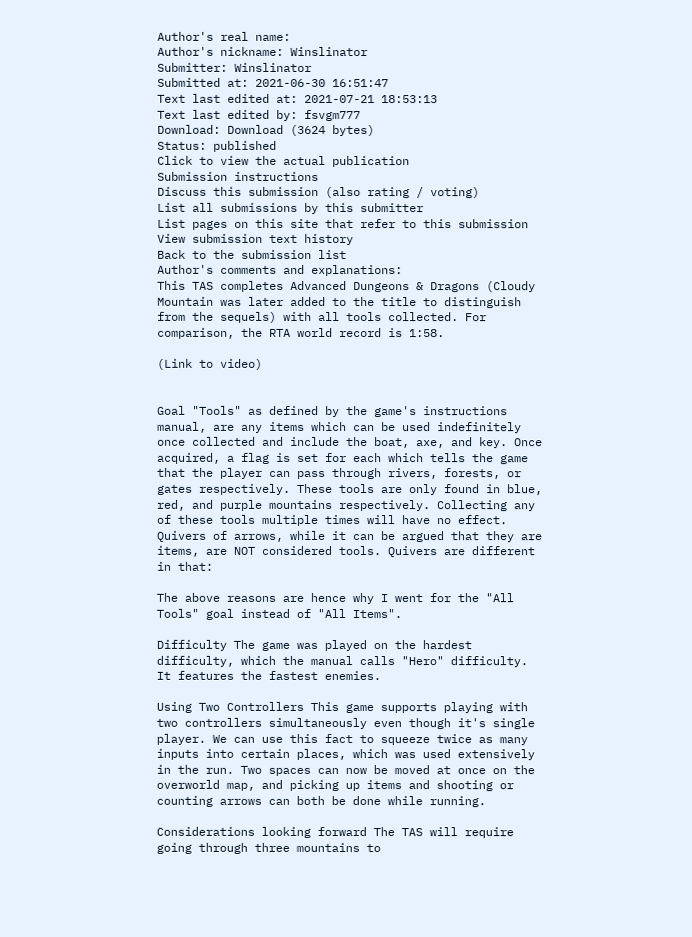Author's real name:
Author's nickname: Winslinator
Submitter: Winslinator
Submitted at: 2021-06-30 16:51:47
Text last edited at: 2021-07-21 18:53:13
Text last edited by: fsvgm777
Download: Download (3624 bytes)
Status: published
Click to view the actual publication
Submission instructions
Discuss this submission (also rating / voting)
List all submissions by this submitter
List pages on this site that refer to this submission
View submission text history
Back to the submission list
Author's comments and explanations:
This TAS completes Advanced Dungeons & Dragons (Cloudy Mountain was later added to the title to distinguish from the sequels) with all tools collected. For comparison, the RTA world record is 1:58.

(Link to video)


Goal "Tools" as defined by the game's instructions manual, are any items which can be used indefinitely once collected and include the boat, axe, and key. Once acquired, a flag is set for each which tells the game that the player can pass through rivers, forests, or gates respectively. These tools are only found in blue, red, and purple mountains respectively. Collecting any of these tools multiple times will have no effect. Quivers of arrows, while it can be argued that they are items, are NOT considered tools. Quivers are different in that:

The above reasons are hence why I went for the "All Tools" goal instead of "All Items".

Difficulty The game was played on the hardest difficulty, which the manual calls "Hero" difficulty. It features the fastest enemies.

Using Two Controllers This game supports playing with two controllers simultaneously even though it's single player. We can use this fact to squeeze twice as many inputs into certain places, which was used extensively in the run. Two spaces can now be moved at once on the overworld map, and picking up items and shooting or counting arrows can both be done while running.

Considerations looking forward The TAS will require going through three mountains to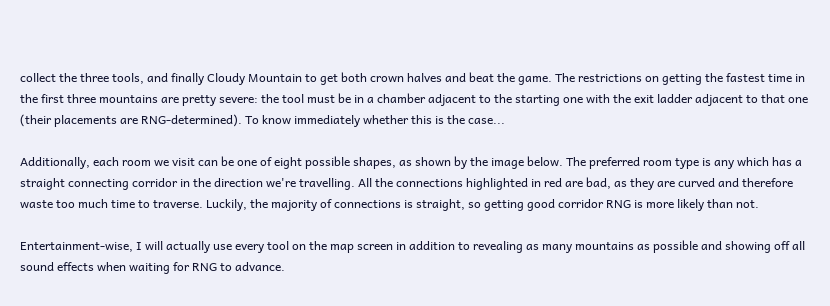collect the three tools, and finally Cloudy Mountain to get both crown halves and beat the game. The restrictions on getting the fastest time in the first three mountains are pretty severe: the tool must be in a chamber adjacent to the starting one with the exit ladder adjacent to that one (their placements are RNG-determined). To know immediately whether this is the case...

Additionally, each room we visit can be one of eight possible shapes, as shown by the image below. The preferred room type is any which has a straight connecting corridor in the direction we're travelling. All the connections highlighted in red are bad, as they are curved and therefore waste too much time to traverse. Luckily, the majority of connections is straight, so getting good corridor RNG is more likely than not.

Entertainment-wise, I will actually use every tool on the map screen in addition to revealing as many mountains as possible and showing off all sound effects when waiting for RNG to advance.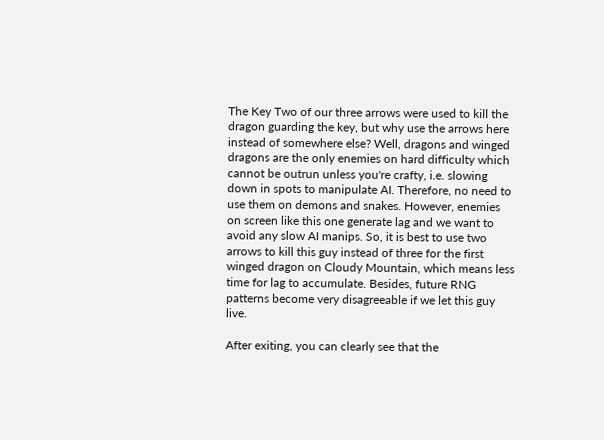The Key Two of our three arrows were used to kill the dragon guarding the key, but why use the arrows here instead of somewhere else? Well, dragons and winged dragons are the only enemies on hard difficulty which cannot be outrun unless you're crafty, i.e. slowing down in spots to manipulate AI. Therefore, no need to use them on demons and snakes. However, enemies on screen like this one generate lag and we want to avoid any slow AI manips. So, it is best to use two arrows to kill this guy instead of three for the first winged dragon on Cloudy Mountain, which means less time for lag to accumulate. Besides, future RNG patterns become very disagreeable if we let this guy live.

After exiting, you can clearly see that the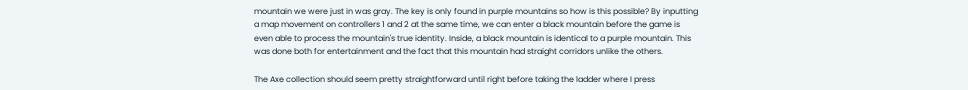mountain we were just in was gray. The key is only found in purple mountains so how is this possible? By inputting a map movement on controllers 1 and 2 at the same time, we can enter a black mountain before the game is even able to process the mountain's true identity. Inside, a black mountain is identical to a purple mountain. This was done both for entertainment and the fact that this mountain had straight corridors unlike the others.

The Axe collection should seem pretty straightforward until right before taking the ladder where I press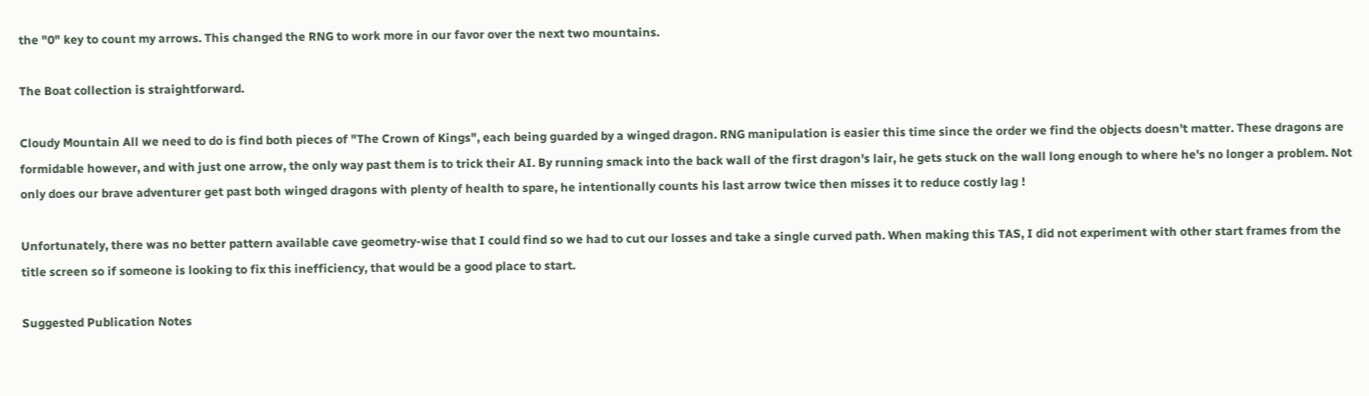the "0" key to count my arrows. This changed the RNG to work more in our favor over the next two mountains.

The Boat collection is straightforward.

Cloudy Mountain All we need to do is find both pieces of "The Crown of Kings", each being guarded by a winged dragon. RNG manipulation is easier this time since the order we find the objects doesn't matter. These dragons are formidable however, and with just one arrow, the only way past them is to trick their AI. By running smack into the back wall of the first dragon's lair, he gets stuck on the wall long enough to where he's no longer a problem. Not only does our brave adventurer get past both winged dragons with plenty of health to spare, he intentionally counts his last arrow twice then misses it to reduce costly lag !

Unfortunately, there was no better pattern available cave geometry-wise that I could find so we had to cut our losses and take a single curved path. When making this TAS, I did not experiment with other start frames from the title screen so if someone is looking to fix this inefficiency, that would be a good place to start.

Suggested Publication Notes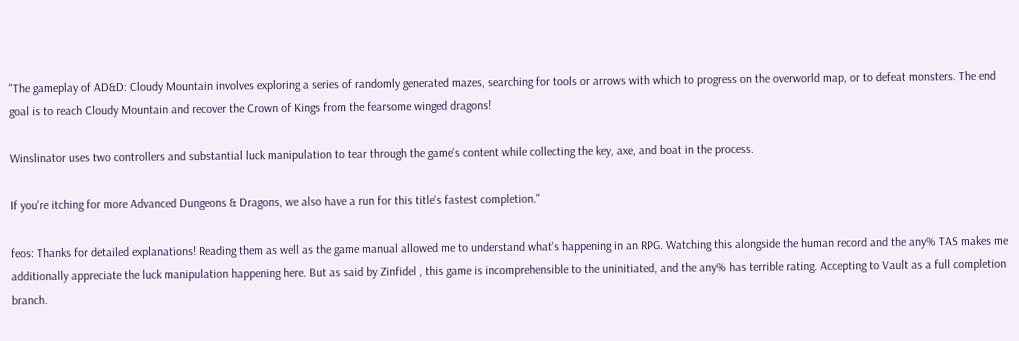"The gameplay of AD&D: Cloudy Mountain involves exploring a series of randomly generated mazes, searching for tools or arrows with which to progress on the overworld map, or to defeat monsters. The end goal is to reach Cloudy Mountain and recover the Crown of Kings from the fearsome winged dragons!

Winslinator uses two controllers and substantial luck manipulation to tear through the game's content while collecting the key, axe, and boat in the process.

If you're itching for more Advanced Dungeons & Dragons, we also have a run for this title's fastest completion."

feos: Thanks for detailed explanations! Reading them as well as the game manual allowed me to understand what's happening in an RPG. Watching this alongside the human record and the any% TAS makes me additionally appreciate the luck manipulation happening here. But as said by Zinfidel , this game is incomprehensible to the uninitiated, and the any% has terrible rating. Accepting to Vault as a full completion branch.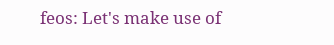feos: Let's make use of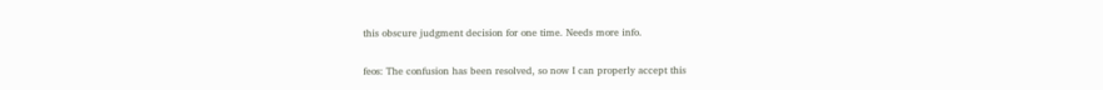this obscure judgment decision for one time. Needs more info.

feos: The confusion has been resolved, so now I can properly accept this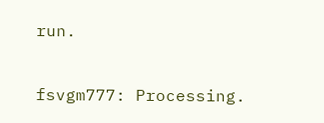run.

fsvgm777: Processing.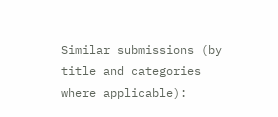Similar submissions (by title and categories where applicable):